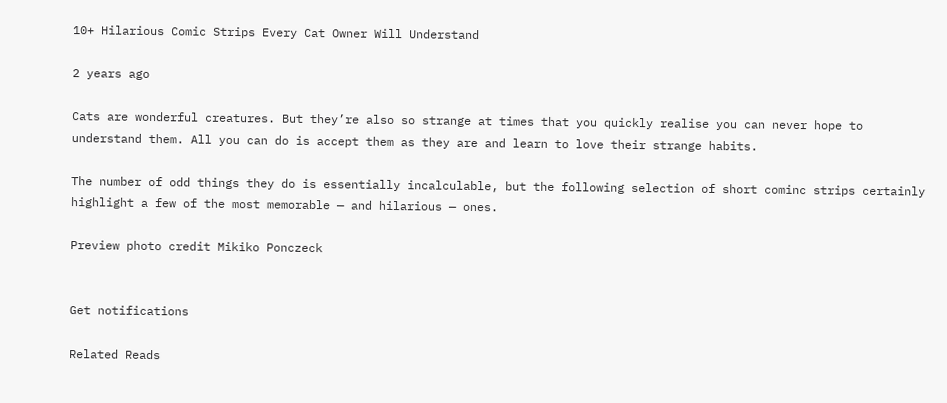10+ Hilarious Comic Strips Every Cat Owner Will Understand

2 years ago

Cats are wonderful creatures. But they’re also so strange at times that you quickly realise you can never hope to understand them. All you can do is accept them as they are and learn to love their strange habits.

The number of odd things they do is essentially incalculable, but the following selection of short cominc strips certainly highlight a few of the most memorable — and hilarious — ones.

Preview photo credit Mikiko Ponczeck


Get notifications

Related Reads